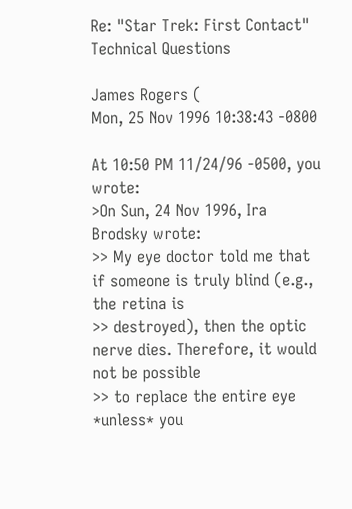Re: "Star Trek: First Contact" Technical Questions

James Rogers (
Mon, 25 Nov 1996 10:38:43 -0800

At 10:50 PM 11/24/96 -0500, you wrote:
>On Sun, 24 Nov 1996, Ira Brodsky wrote:
>> My eye doctor told me that if someone is truly blind (e.g., the retina is
>> destroyed), then the optic nerve dies. Therefore, it would not be possible
>> to replace the entire eye *unless* you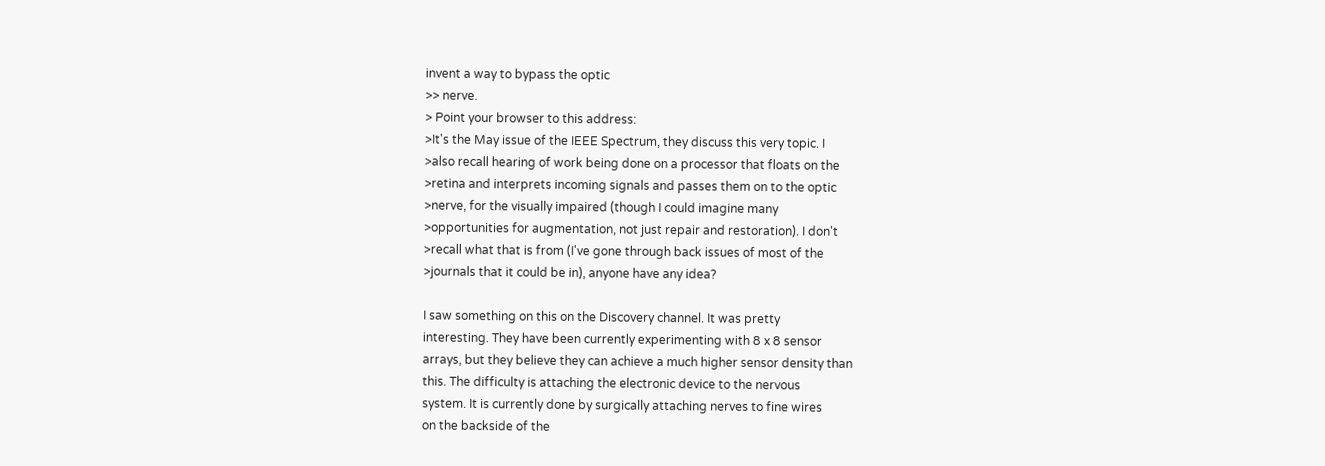invent a way to bypass the optic
>> nerve.
> Point your browser to this address:
>It's the May issue of the IEEE Spectrum, they discuss this very topic. I
>also recall hearing of work being done on a processor that floats on the
>retina and interprets incoming signals and passes them on to the optic
>nerve, for the visually impaired (though I could imagine many
>opportunities for augmentation, not just repair and restoration). I don't
>recall what that is from (I've gone through back issues of most of the
>journals that it could be in), anyone have any idea?

I saw something on this on the Discovery channel. It was pretty
interesting. They have been currently experimenting with 8 x 8 sensor
arrays, but they believe they can achieve a much higher sensor density than
this. The difficulty is attaching the electronic device to the nervous
system. It is currently done by surgically attaching nerves to fine wires
on the backside of the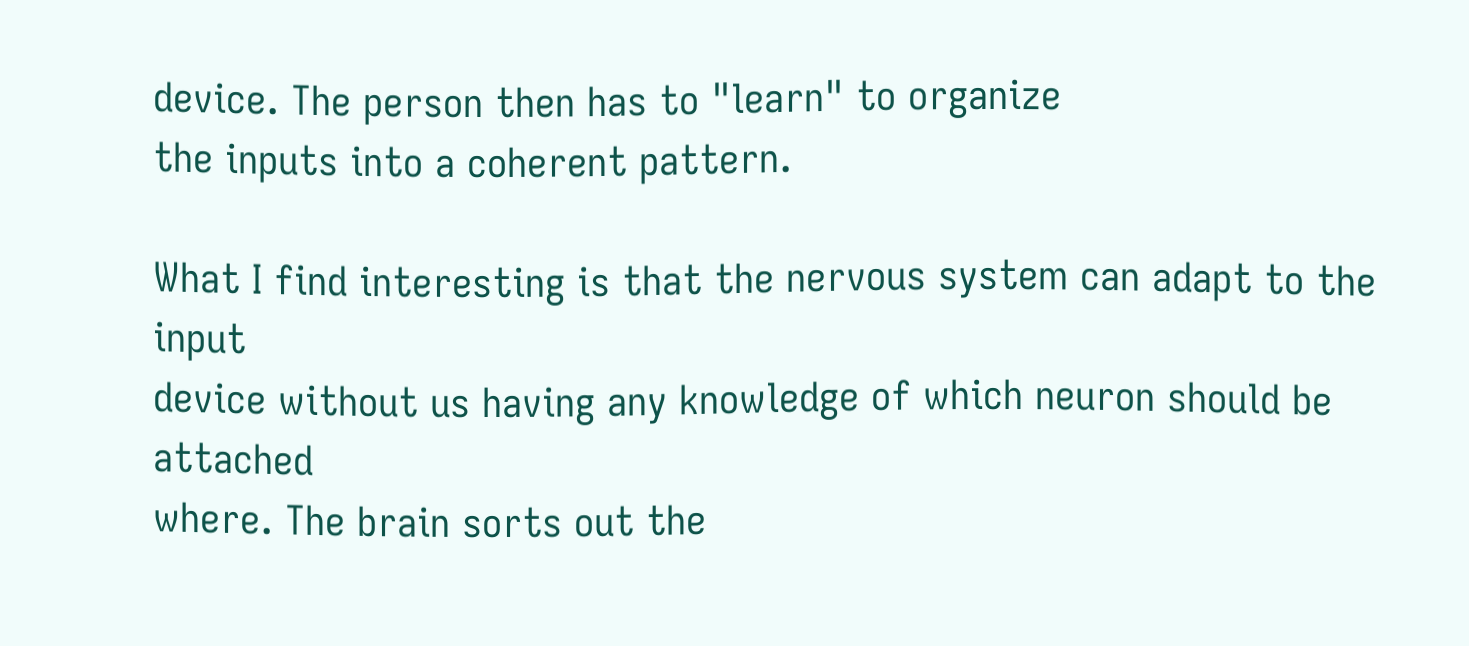device. The person then has to "learn" to organize
the inputs into a coherent pattern.

What I find interesting is that the nervous system can adapt to the input
device without us having any knowledge of which neuron should be attached
where. The brain sorts out the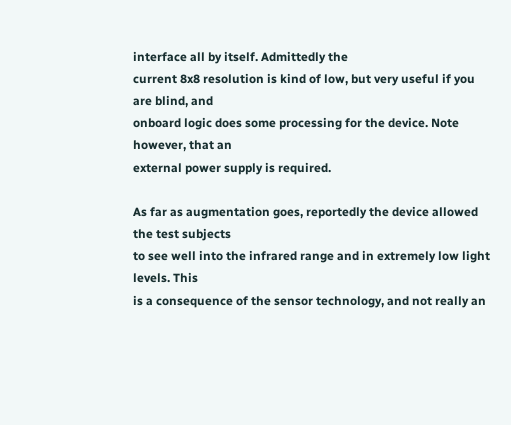interface all by itself. Admittedly the
current 8x8 resolution is kind of low, but very useful if you are blind, and
onboard logic does some processing for the device. Note however, that an
external power supply is required.

As far as augmentation goes, reportedly the device allowed the test subjects
to see well into the infrared range and in extremely low light levels. This
is a consequence of the sensor technology, and not really an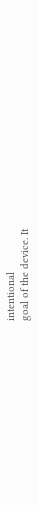intentional
goal of the device. It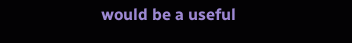would be a useful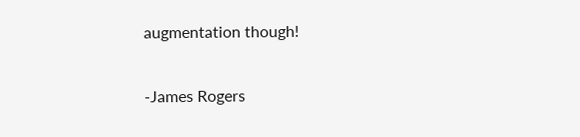augmentation though!

-James Rogers